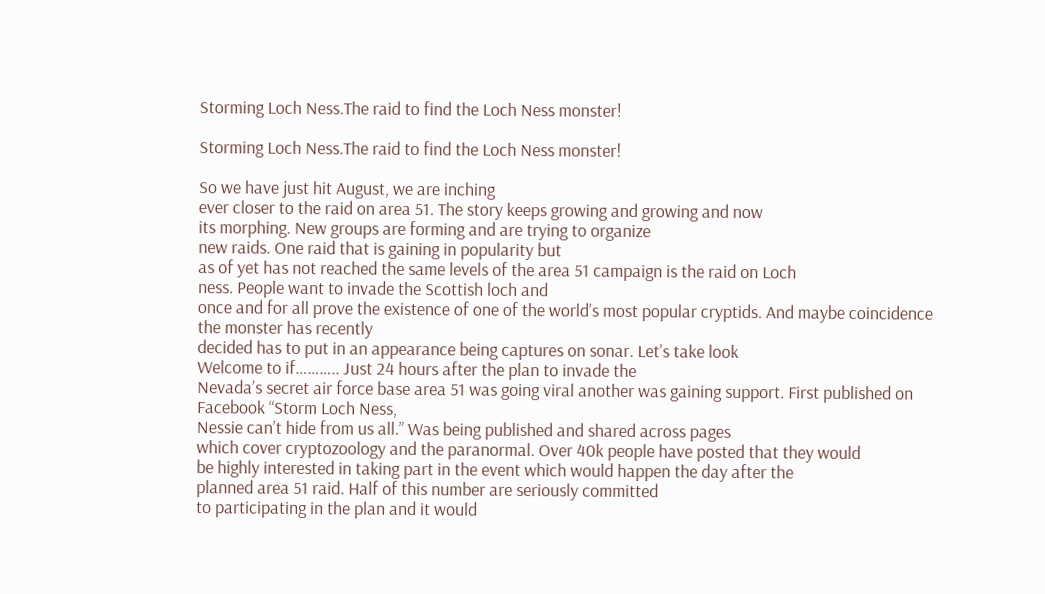Storming Loch Ness.The raid to find the Loch Ness monster!

Storming Loch Ness.The raid to find the Loch Ness monster!

So we have just hit August, we are inching
ever closer to the raid on area 51. The story keeps growing and growing and now
its morphing. New groups are forming and are trying to organize
new raids. One raid that is gaining in popularity but
as of yet has not reached the same levels of the area 51 campaign is the raid on Loch
ness. People want to invade the Scottish loch and
once and for all prove the existence of one of the world’s most popular cryptids. And maybe coincidence the monster has recently
decided has to put in an appearance being captures on sonar. Let’s take look
Welcome to if……….. Just 24 hours after the plan to invade the
Nevada’s secret air force base area 51 was going viral another was gaining support. First published on Facebook “Storm Loch Ness,
Nessie can’t hide from us all.” Was being published and shared across pages
which cover cryptozoology and the paranormal. Over 40k people have posted that they would
be highly interested in taking part in the event which would happen the day after the
planned area 51 raid. Half of this number are seriously committed
to participating in the plan and it would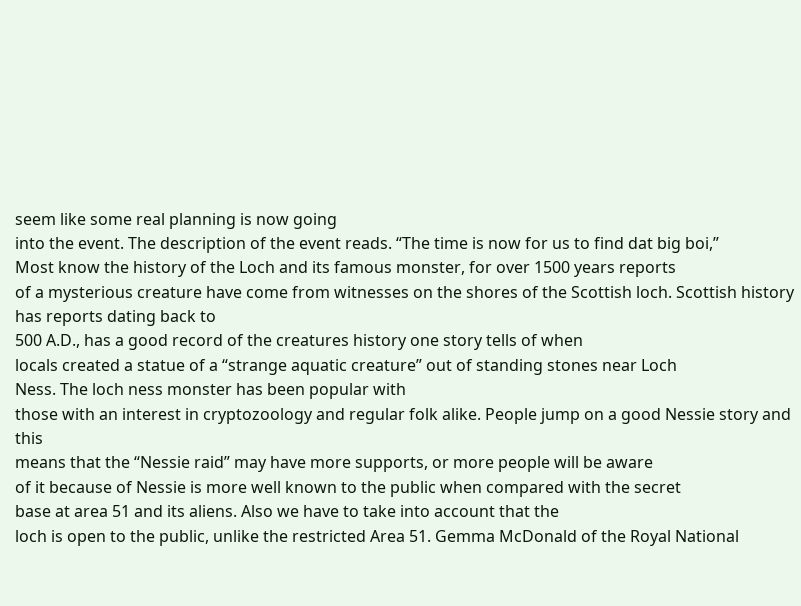seem like some real planning is now going
into the event. The description of the event reads. “The time is now for us to find dat big boi,”
Most know the history of the Loch and its famous monster, for over 1500 years reports
of a mysterious creature have come from witnesses on the shores of the Scottish loch. Scottish history has reports dating back to
500 A.D., has a good record of the creatures history one story tells of when
locals created a statue of a “strange aquatic creature” out of standing stones near Loch
Ness. The loch ness monster has been popular with
those with an interest in cryptozoology and regular folk alike. People jump on a good Nessie story and this
means that the “Nessie raid” may have more supports, or more people will be aware
of it because of Nessie is more well known to the public when compared with the secret
base at area 51 and its aliens. Also we have to take into account that the
loch is open to the public, unlike the restricted Area 51. Gemma McDonald of the Royal National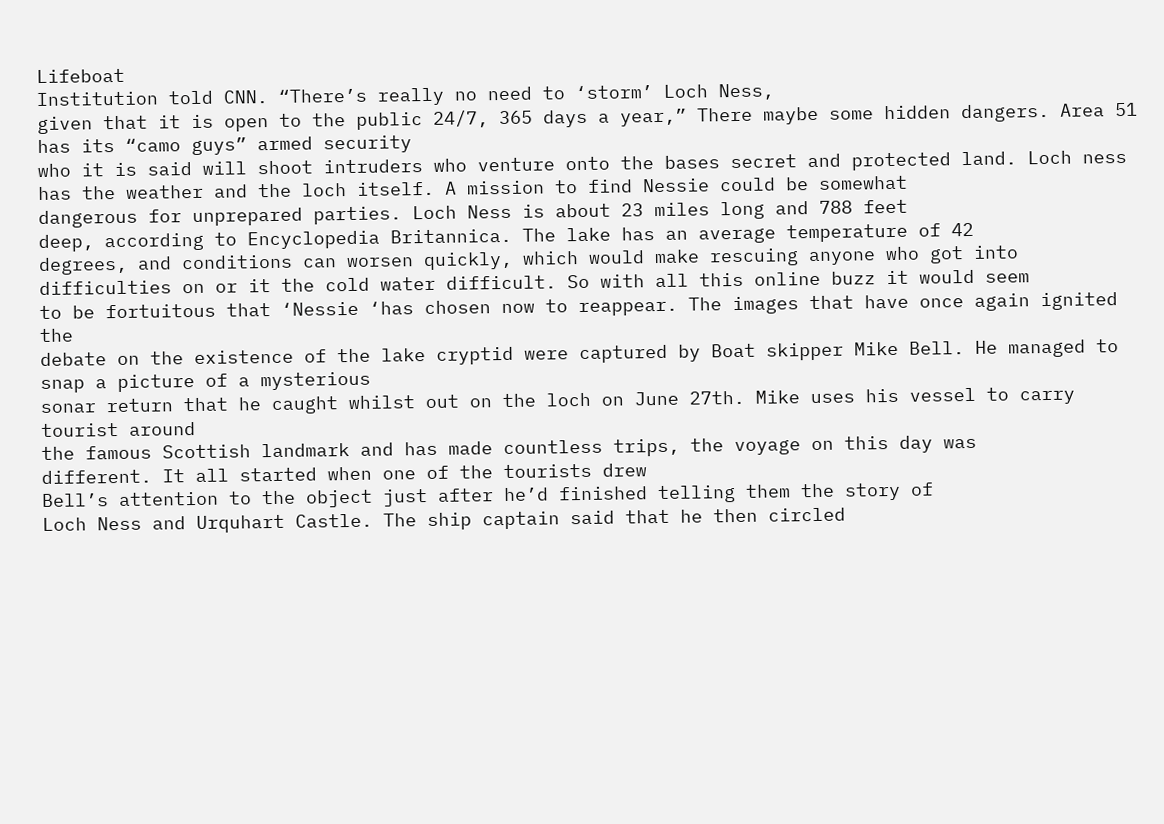Lifeboat
Institution told CNN. “There’s really no need to ‘storm’ Loch Ness,
given that it is open to the public 24/7, 365 days a year,” There maybe some hidden dangers. Area 51 has its “camo guys” armed security
who it is said will shoot intruders who venture onto the bases secret and protected land. Loch ness has the weather and the loch itself. A mission to find Nessie could be somewhat
dangerous for unprepared parties. Loch Ness is about 23 miles long and 788 feet
deep, according to Encyclopedia Britannica. The lake has an average temperature of 42
degrees, and conditions can worsen quickly, which would make rescuing anyone who got into
difficulties on or it the cold water difficult. So with all this online buzz it would seem
to be fortuitous that ‘Nessie ‘has chosen now to reappear. The images that have once again ignited the
debate on the existence of the lake cryptid were captured by Boat skipper Mike Bell. He managed to snap a picture of a mysterious
sonar return that he caught whilst out on the loch on June 27th. Mike uses his vessel to carry tourist around
the famous Scottish landmark and has made countless trips, the voyage on this day was
different. It all started when one of the tourists drew
Bell’s attention to the object just after he’d finished telling them the story of
Loch Ness and Urquhart Castle. The ship captain said that he then circled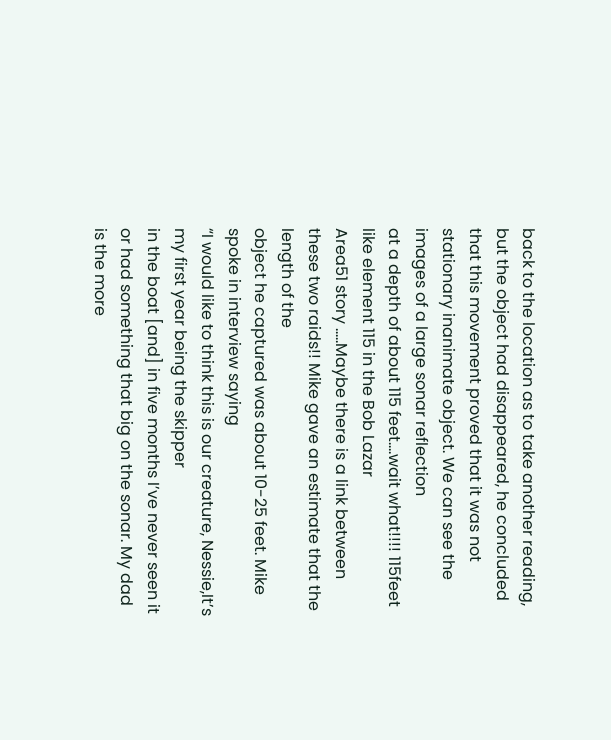back to the location as to take another reading, but the object had disappeared, he concluded
that this movement proved that it was not stationary inanimate object. We can see the images of a large sonar reflection
at a depth of about 115 feet….wait what!!!! 115feet like element 115 in the Bob Lazar
Area51 story …..Maybe there is a link between these two raids!! Mike gave an estimate that the length of the
object he captured was about 10-25 feet. Mike spoke in interview saying
“I would like to think this is our creature, Nessie,It’s my first year being the skipper
in the boat [and] in five months I’ve never seen it or had something that big on the sonar. My dad is the more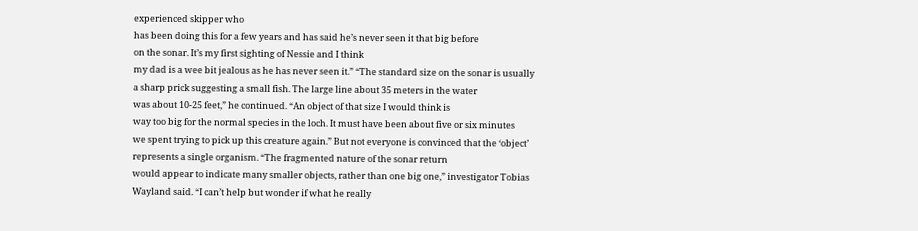experienced skipper who
has been doing this for a few years and has said he’s never seen it that big before
on the sonar. It’s my first sighting of Nessie and I think
my dad is a wee bit jealous as he has never seen it.” “The standard size on the sonar is usually
a sharp prick suggesting a small fish. The large line about 35 meters in the water
was about 10-25 feet,” he continued. “An object of that size I would think is
way too big for the normal species in the loch. It must have been about five or six minutes
we spent trying to pick up this creature again.” But not everyone is convinced that the ‘object’
represents a single organism. “The fragmented nature of the sonar return
would appear to indicate many smaller objects, rather than one big one,” investigator Tobias
Wayland said. “I can’t help but wonder if what he really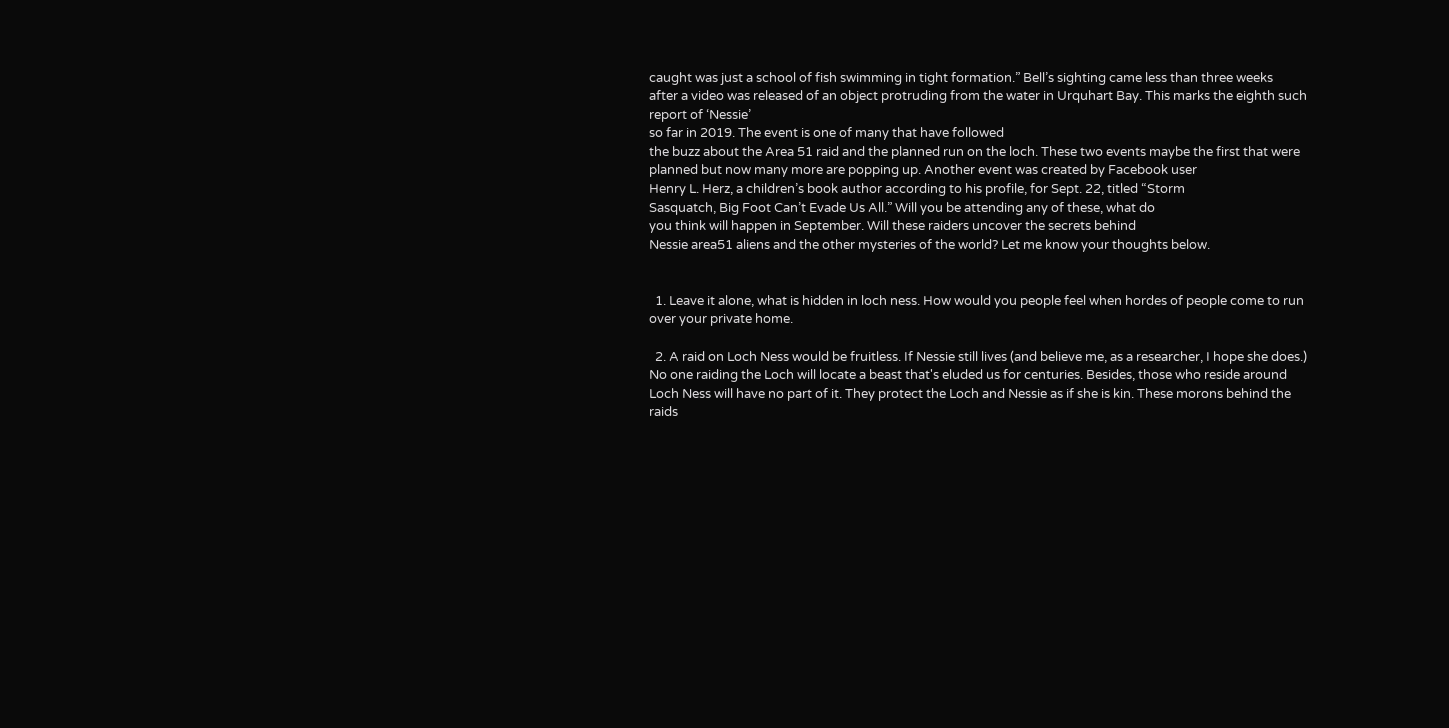caught was just a school of fish swimming in tight formation.” Bell’s sighting came less than three weeks
after a video was released of an object protruding from the water in Urquhart Bay. This marks the eighth such report of ‘Nessie’
so far in 2019. The event is one of many that have followed
the buzz about the Area 51 raid and the planned run on the loch. These two events maybe the first that were
planned but now many more are popping up. Another event was created by Facebook user
Henry L. Herz, a children’s book author according to his profile, for Sept. 22, titled “Storm
Sasquatch, Big Foot Can’t Evade Us All.” Will you be attending any of these, what do
you think will happen in September. Will these raiders uncover the secrets behind
Nessie area51 aliens and the other mysteries of the world? Let me know your thoughts below.


  1. Leave it alone, what is hidden in loch ness. How would you people feel when hordes of people come to run over your private home.

  2. A raid on Loch Ness would be fruitless. If Nessie still lives (and believe me, as a researcher, I hope she does.) No one raiding the Loch will locate a beast that's eluded us for centuries. Besides, those who reside around Loch Ness will have no part of it. They protect the Loch and Nessie as if she is kin. These morons behind the raids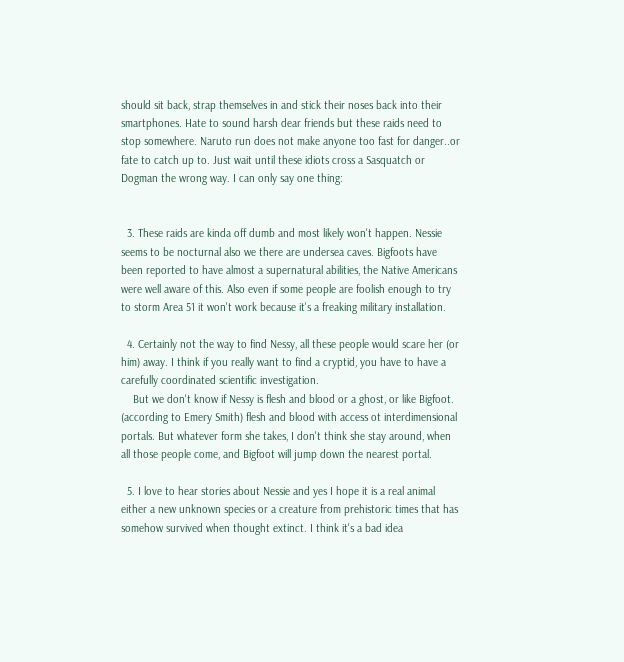should sit back, strap themselves in and stick their noses back into their smartphones. Hate to sound harsh dear friends but these raids need to stop somewhere. Naruto run does not make anyone too fast for danger..or fate to catch up to. Just wait until these idiots cross a Sasquatch or Dogman the wrong way. I can only say one thing:


  3. These raids are kinda off dumb and most likely won't happen. Nessie seems to be nocturnal also we there are undersea caves. Bigfoots have been reported to have almost a supernatural abilities, the Native Americans were well aware of this. Also even if some people are foolish enough to try to storm Area 51 it won't work because it's a freaking military installation.

  4. Certainly not the way to find Nessy, all these people would scare her (or him) away. I think if you really want to find a cryptid, you have to have a carefully coordinated scientific investigation.
    But we don't know if Nessy is flesh and blood or a ghost, or like Bigfoot. (according to Emery Smith) flesh and blood with access ot interdimensional portals. But whatever form she takes, I don't think she stay around, when all those people come, and Bigfoot will jump down the nearest portal.

  5. I love to hear stories about Nessie and yes I hope it is a real animal either a new unknown species or a creature from prehistoric times that has somehow survived when thought extinct. I think it's a bad idea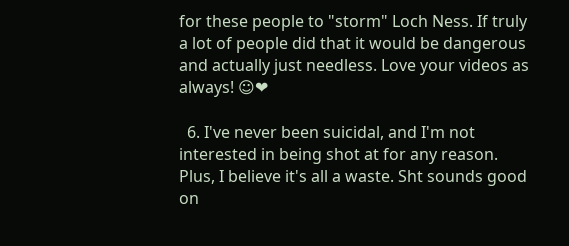for these people to "storm" Loch Ness. If truly a lot of people did that it would be dangerous and actually just needless. Love your videos as always! ☺❤

  6. I've never been suicidal, and I'm not interested in being shot at for any reason. Plus, I believe it's all a waste. Sht sounds good on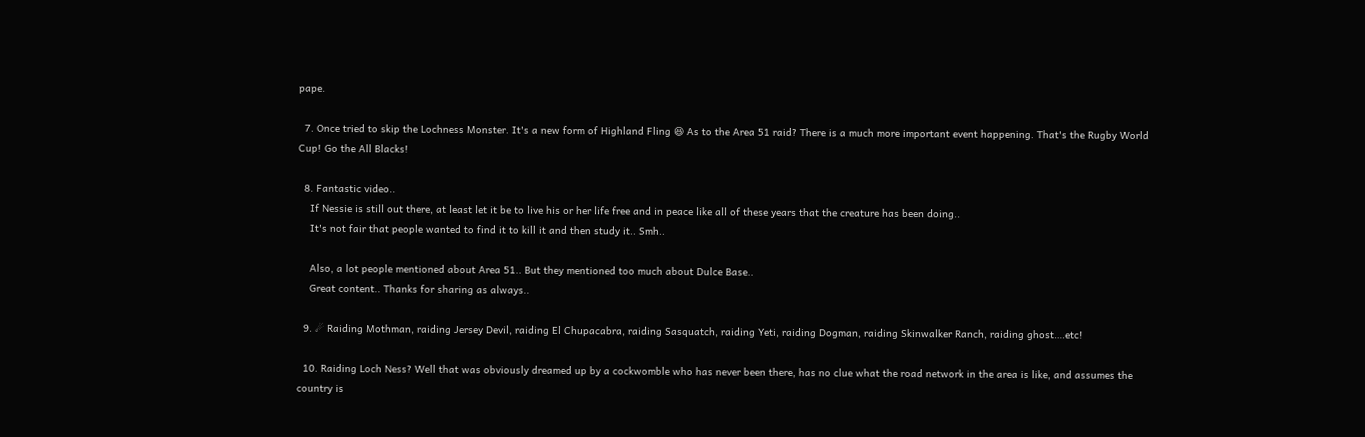pape.

  7. Once tried to skip the Lochness Monster. It's a new form of Highland Fling 😆 As to the Area 51 raid? There is a much more important event happening. That's the Rugby World Cup! Go the All Blacks!

  8. Fantastic video..
    If Nessie is still out there, at least let it be to live his or her life free and in peace like all of these years that the creature has been doing..
    It's not fair that people wanted to find it to kill it and then study it.. Smh..

    Also, a lot people mentioned about Area 51.. But they mentioned too much about Dulce Base..
    Great content.. Thanks for sharing as always..

  9. ☄ Raiding Mothman, raiding Jersey Devil, raiding El Chupacabra, raiding Sasquatch, raiding Yeti, raiding Dogman, raiding Skinwalker Ranch, raiding ghost….etc!

  10. Raiding Loch Ness? Well that was obviously dreamed up by a cockwomble who has never been there, has no clue what the road network in the area is like, and assumes the country is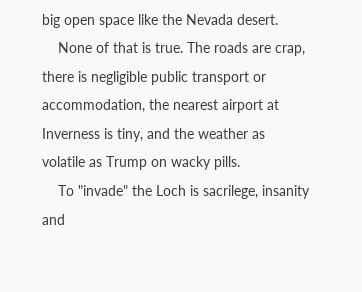big open space like the Nevada desert.
    None of that is true. The roads are crap, there is negligible public transport or accommodation, the nearest airport at Inverness is tiny, and the weather as volatile as Trump on wacky pills.
    To "invade" the Loch is sacrilege, insanity and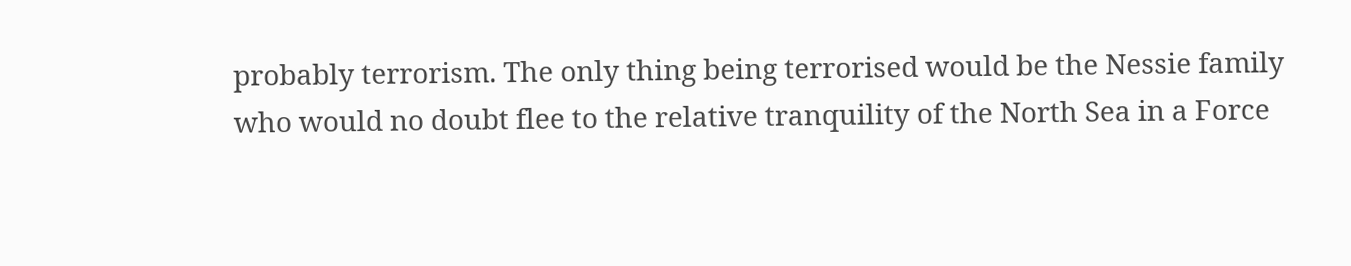probably terrorism. The only thing being terrorised would be the Nessie family who would no doubt flee to the relative tranquility of the North Sea in a Force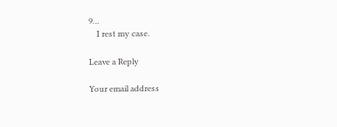9…
    I rest my case.

Leave a Reply

Your email address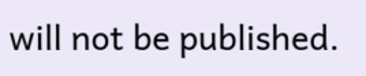will not be published.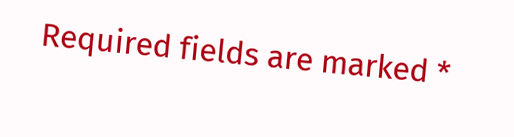Required fields are marked *